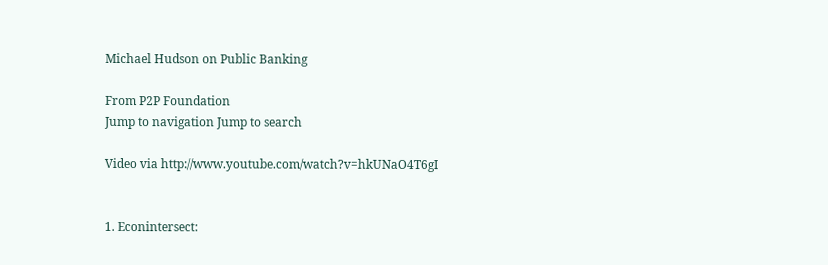Michael Hudson on Public Banking

From P2P Foundation
Jump to navigation Jump to search

Video via http://www.youtube.com/watch?v=hkUNaO4T6gI


1. Econintersect: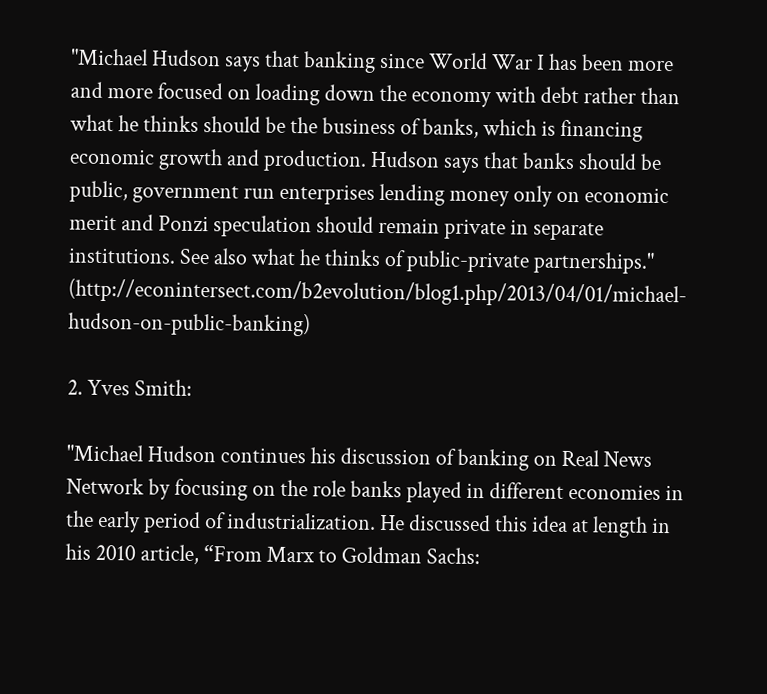"Michael Hudson says that banking since World War I has been more and more focused on loading down the economy with debt rather than what he thinks should be the business of banks, which is financing economic growth and production. Hudson says that banks should be public, government run enterprises lending money only on economic merit and Ponzi speculation should remain private in separate institutions. See also what he thinks of public-private partnerships." (http://econintersect.com/b2evolution/blog1.php/2013/04/01/michael-hudson-on-public-banking)

2. Yves Smith:

"Michael Hudson continues his discussion of banking on Real News Network by focusing on the role banks played in different economies in the early period of industrialization. He discussed this idea at length in his 2010 article, “From Marx to Goldman Sachs: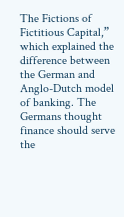The Fictions of Fictitious Capital,” which explained the difference between the German and Anglo-Dutch model of banking. The Germans thought finance should serve the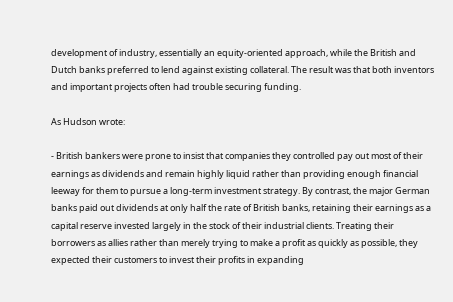development of industry, essentially an equity-oriented approach, while the British and Dutch banks preferred to lend against existing collateral. The result was that both inventors and important projects often had trouble securing funding.

As Hudson wrote:

- British bankers were prone to insist that companies they controlled pay out most of their earnings as dividends and remain highly liquid rather than providing enough financial leeway for them to pursue a long-term investment strategy. By contrast, the major German banks paid out dividends at only half the rate of British banks, retaining their earnings as a capital reserve invested largely in the stock of their industrial clients. Treating their borrowers as allies rather than merely trying to make a profit as quickly as possible, they expected their customers to invest their profits in expanding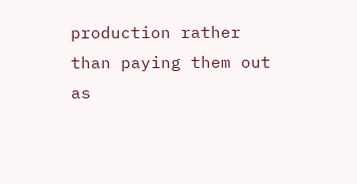production rather than paying them out as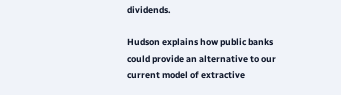dividends.

Hudson explains how public banks could provide an alternative to our current model of extractive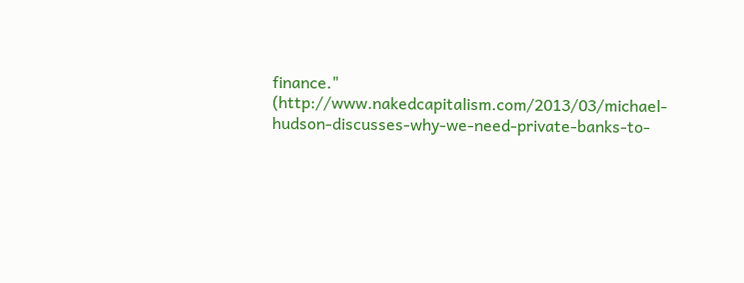finance." (http://www.nakedcapitalism.com/2013/03/michael-hudson-discusses-why-we-need-private-banks-to-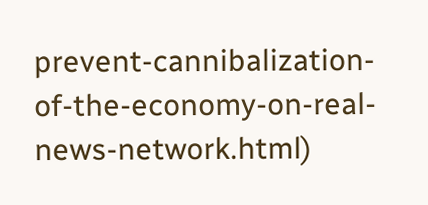prevent-cannibalization-of-the-economy-on-real-news-network.html)